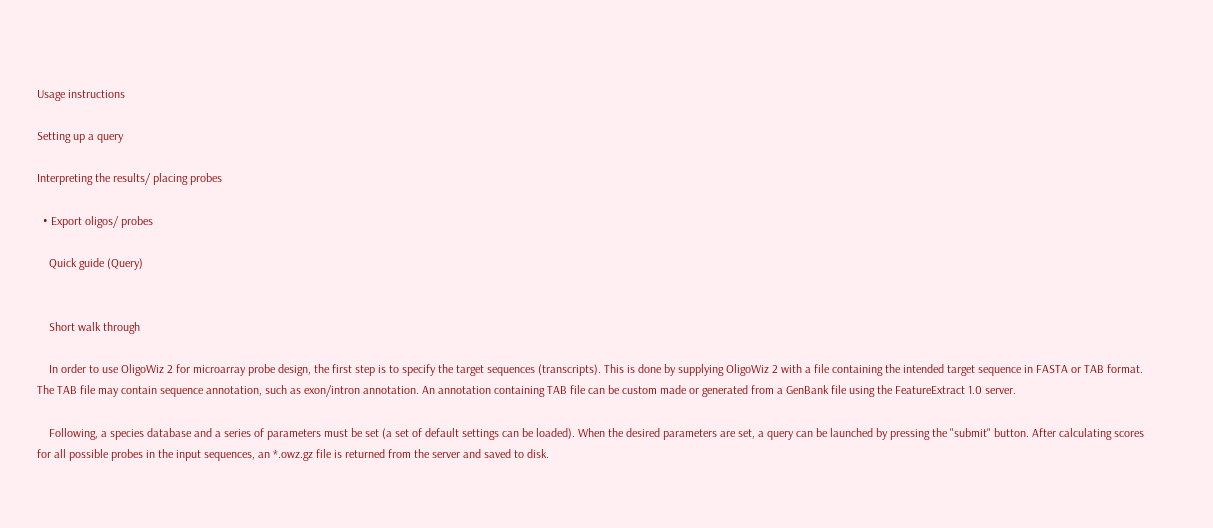Usage instructions

Setting up a query

Interpreting the results/ placing probes

  • Export oligos/ probes

    Quick guide (Query)


    Short walk through

    In order to use OligoWiz 2 for microarray probe design, the first step is to specify the target sequences (transcripts). This is done by supplying OligoWiz 2 with a file containing the intended target sequence in FASTA or TAB format. The TAB file may contain sequence annotation, such as exon/intron annotation. An annotation containing TAB file can be custom made or generated from a GenBank file using the FeatureExtract 1.0 server.

    Following, a species database and a series of parameters must be set (a set of default settings can be loaded). When the desired parameters are set, a query can be launched by pressing the "submit" button. After calculating scores for all possible probes in the input sequences, an *.owz.gz file is returned from the server and saved to disk.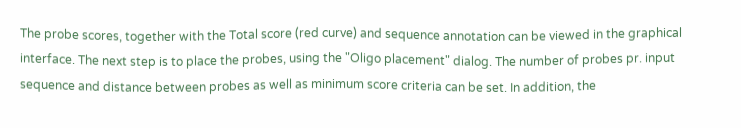The probe scores, together with the Total score (red curve) and sequence annotation can be viewed in the graphical interface. The next step is to place the probes, using the "Oligo placement" dialog. The number of probes pr. input sequence and distance between probes as well as minimum score criteria can be set. In addition, the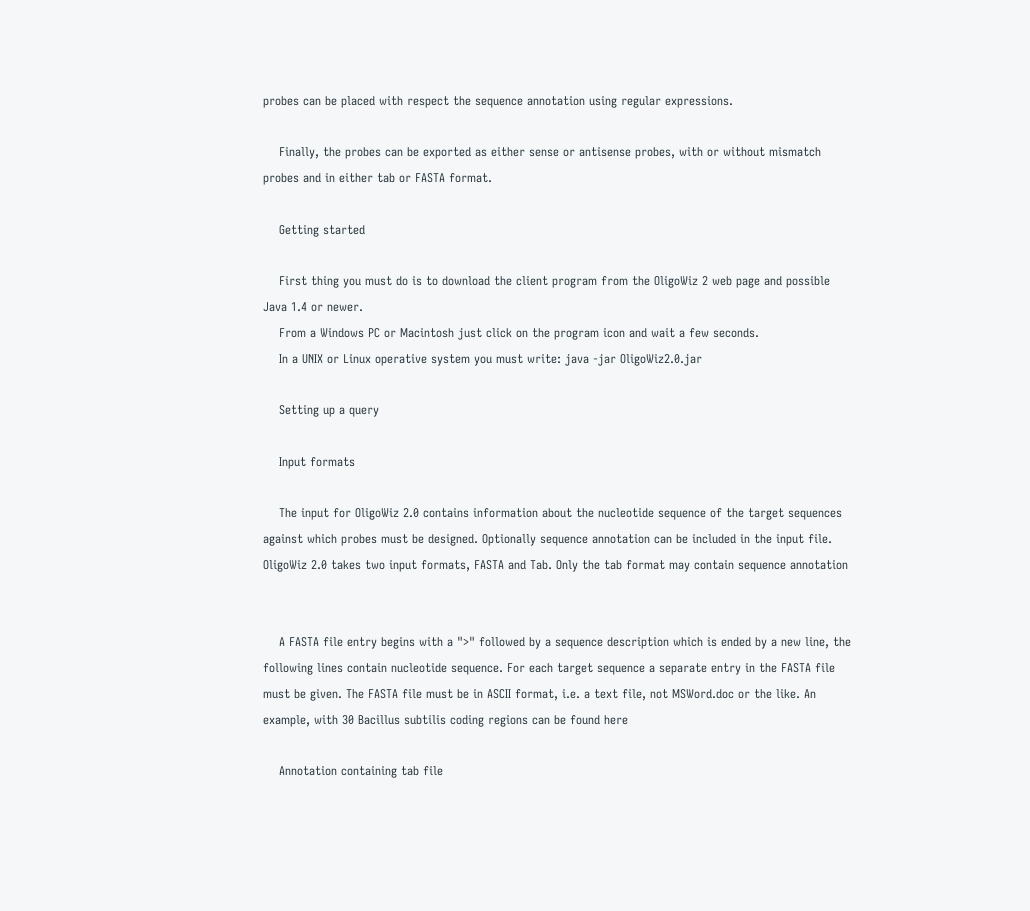probes can be placed with respect the sequence annotation using regular expressions.

    Finally, the probes can be exported as either sense or antisense probes, with or without mismatch probes and in either tab or FASTA format.

    Getting started

    First thing you must do is to download the client program from the OligoWiz 2 web page and possible Java 1.4 or newer.
    From a Windows PC or Macintosh just click on the program icon and wait a few seconds.
    In a UNIX or Linux operative system you must write: java -jar OligoWiz2.0.jar

    Setting up a query

    Input formats

    The input for OligoWiz 2.0 contains information about the nucleotide sequence of the target sequences against which probes must be designed. Optionally sequence annotation can be included in the input file. OligoWiz 2.0 takes two input formats, FASTA and Tab. Only the tab format may contain sequence annotation


    A FASTA file entry begins with a ">" followed by a sequence description which is ended by a new line, the following lines contain nucleotide sequence. For each target sequence a separate entry in the FASTA file must be given. The FASTA file must be in ASCII format, i.e. a text file, not MSWord.doc or the like. An example, with 30 Bacillus subtilis coding regions can be found here

    Annotation containing tab file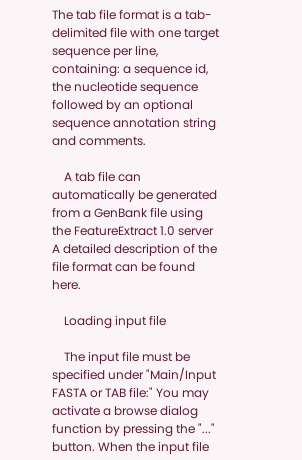The tab file format is a tab-delimited file with one target sequence per line, containing: a sequence id, the nucleotide sequence followed by an optional sequence annotation string and comments.

    A tab file can automatically be generated from a GenBank file using the FeatureExtract 1.0 server A detailed description of the file format can be found here.

    Loading input file

    The input file must be specified under "Main/Input FASTA or TAB file:" You may activate a browse dialog function by pressing the "..." button. When the input file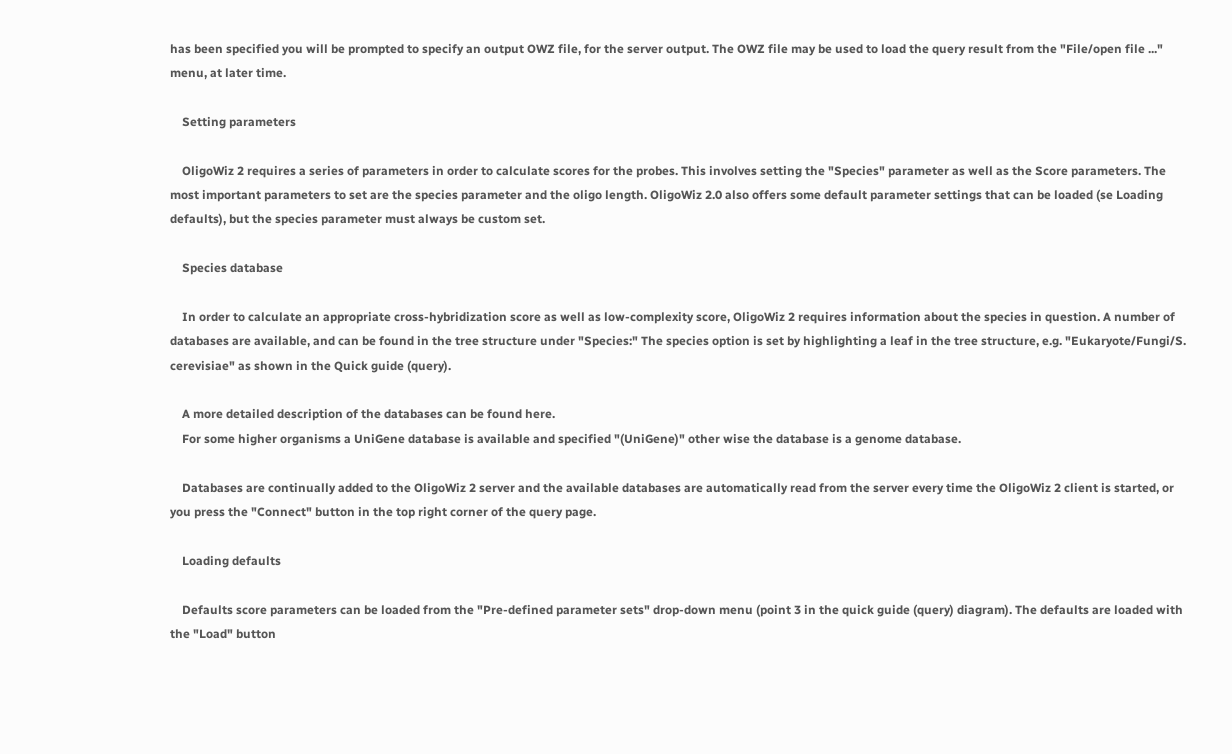has been specified you will be prompted to specify an output OWZ file, for the server output. The OWZ file may be used to load the query result from the "File/open file ..." menu, at later time.

    Setting parameters

    OligoWiz 2 requires a series of parameters in order to calculate scores for the probes. This involves setting the "Species" parameter as well as the Score parameters. The most important parameters to set are the species parameter and the oligo length. OligoWiz 2.0 also offers some default parameter settings that can be loaded (se Loading defaults), but the species parameter must always be custom set.

    Species database

    In order to calculate an appropriate cross-hybridization score as well as low-complexity score, OligoWiz 2 requires information about the species in question. A number of databases are available, and can be found in the tree structure under "Species:" The species option is set by highlighting a leaf in the tree structure, e.g. "Eukaryote/Fungi/S. cerevisiae" as shown in the Quick guide (query).

    A more detailed description of the databases can be found here.
    For some higher organisms a UniGene database is available and specified "(UniGene)" other wise the database is a genome database.

    Databases are continually added to the OligoWiz 2 server and the available databases are automatically read from the server every time the OligoWiz 2 client is started, or you press the "Connect" button in the top right corner of the query page.

    Loading defaults

    Defaults score parameters can be loaded from the "Pre-defined parameter sets" drop-down menu (point 3 in the quick guide (query) diagram). The defaults are loaded with the "Load" button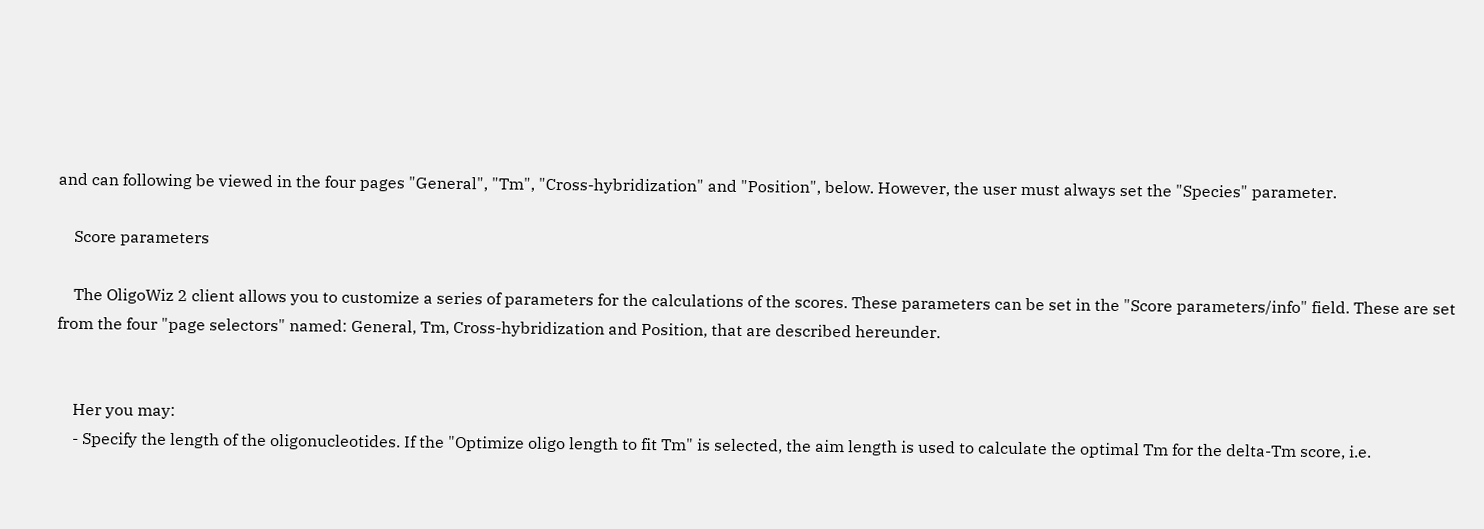and can following be viewed in the four pages "General", "Tm", "Cross-hybridization" and "Position", below. However, the user must always set the "Species" parameter.

    Score parameters

    The OligoWiz 2 client allows you to customize a series of parameters for the calculations of the scores. These parameters can be set in the "Score parameters/info" field. These are set from the four "page selectors" named: General, Tm, Cross-hybridization and Position, that are described hereunder.


    Her you may:
    - Specify the length of the oligonucleotides. If the "Optimize oligo length to fit Tm" is selected, the aim length is used to calculate the optimal Tm for the delta-Tm score, i.e.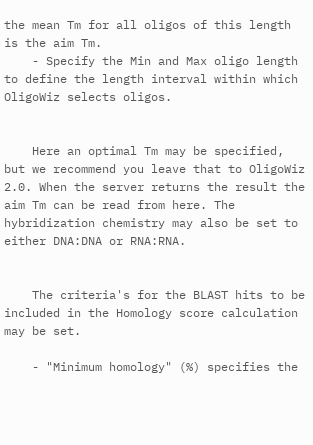the mean Tm for all oligos of this length is the aim Tm.
    - Specify the Min and Max oligo length to define the length interval within which OligoWiz selects oligos.


    Here an optimal Tm may be specified, but we recommend you leave that to OligoWiz 2.0. When the server returns the result the aim Tm can be read from here. The hybridization chemistry may also be set to either DNA:DNA or RNA:RNA.


    The criteria's for the BLAST hits to be included in the Homology score calculation may be set.

    - "Minimum homology" (%) specifies the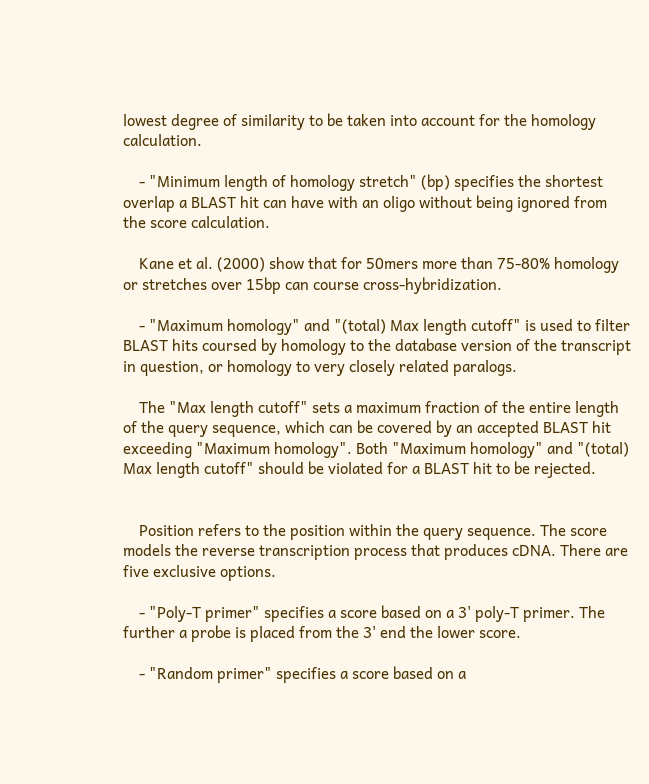lowest degree of similarity to be taken into account for the homology calculation.

    - "Minimum length of homology stretch" (bp) specifies the shortest overlap a BLAST hit can have with an oligo without being ignored from the score calculation.

    Kane et al. (2000) show that for 50mers more than 75-80% homology or stretches over 15bp can course cross-hybridization.

    - "Maximum homology" and "(total) Max length cutoff" is used to filter BLAST hits coursed by homology to the database version of the transcript in question, or homology to very closely related paralogs.

    The "Max length cutoff" sets a maximum fraction of the entire length of the query sequence, which can be covered by an accepted BLAST hit exceeding "Maximum homology". Both "Maximum homology" and "(total) Max length cutoff" should be violated for a BLAST hit to be rejected.


    Position refers to the position within the query sequence. The score models the reverse transcription process that produces cDNA. There are five exclusive options.

    - "Poly-T primer" specifies a score based on a 3' poly-T primer. The further a probe is placed from the 3' end the lower score.

    - "Random primer" specifies a score based on a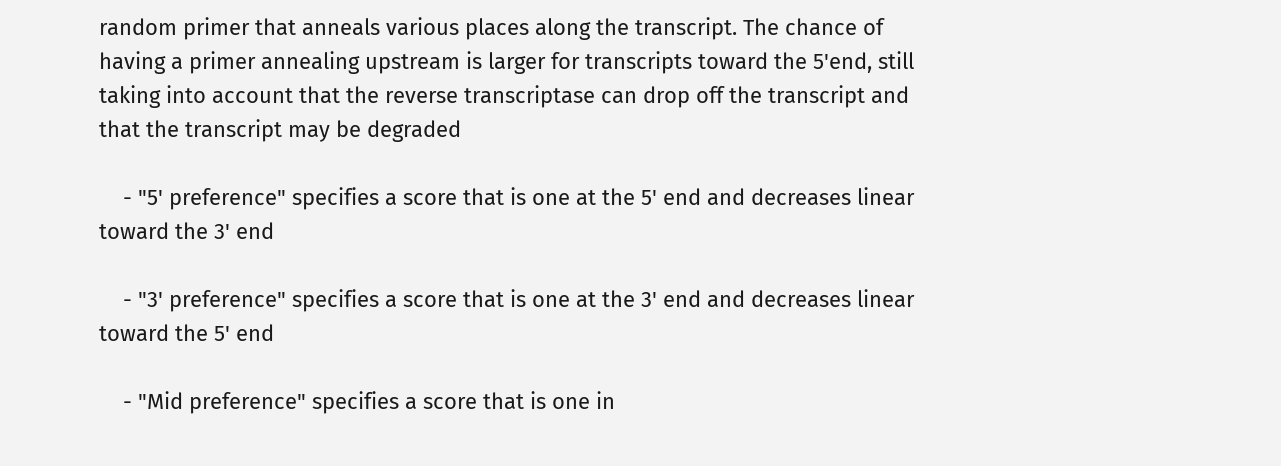random primer that anneals various places along the transcript. The chance of having a primer annealing upstream is larger for transcripts toward the 5'end, still taking into account that the reverse transcriptase can drop off the transcript and that the transcript may be degraded

    - "5' preference" specifies a score that is one at the 5' end and decreases linear toward the 3' end

    - "3' preference" specifies a score that is one at the 3' end and decreases linear toward the 5' end

    - "Mid preference" specifies a score that is one in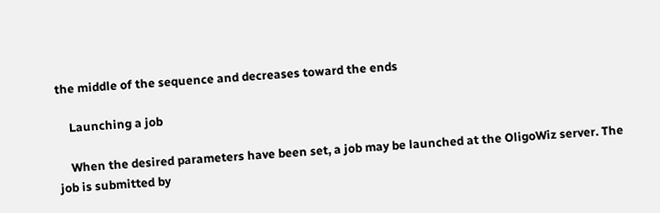the middle of the sequence and decreases toward the ends

    Launching a job

    When the desired parameters have been set, a job may be launched at the OligoWiz server. The job is submitted by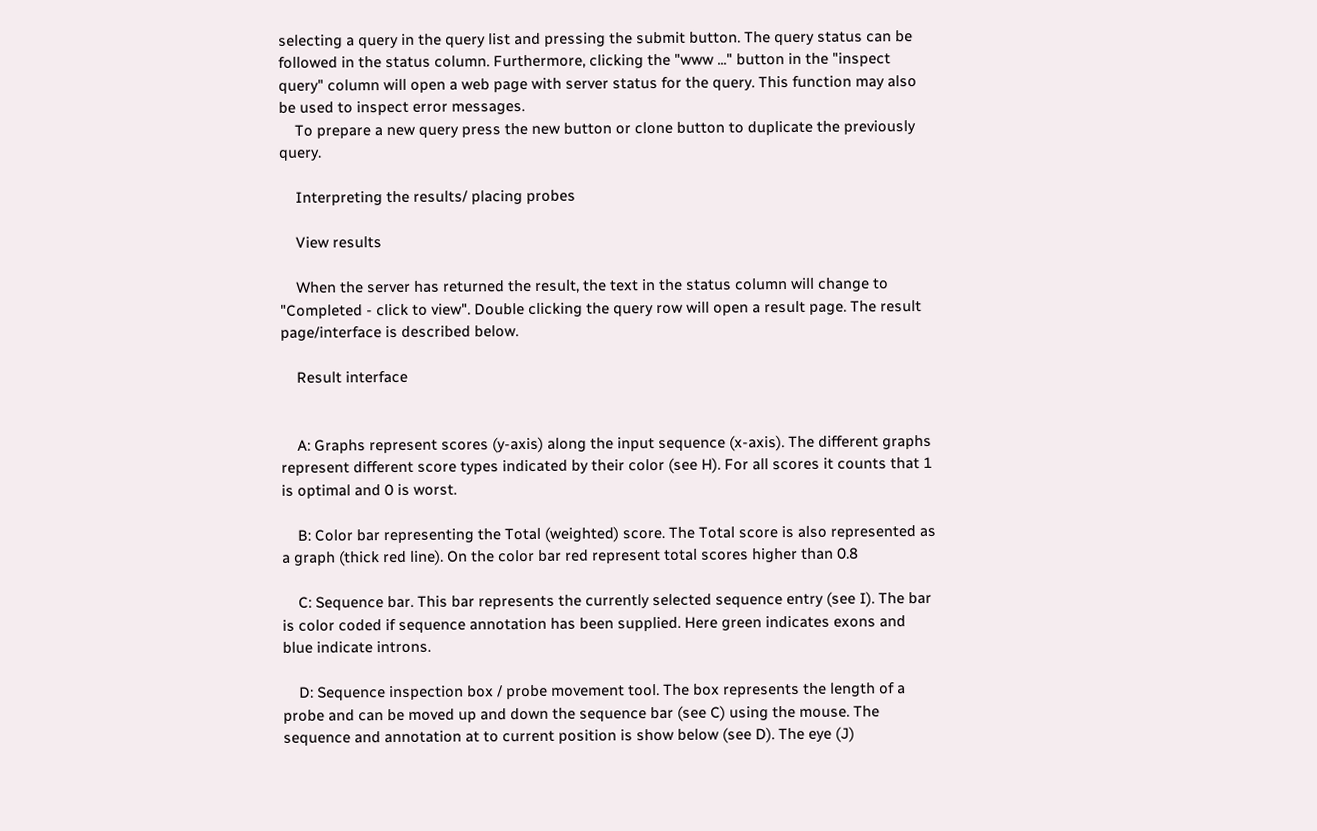selecting a query in the query list and pressing the submit button. The query status can be followed in the status column. Furthermore, clicking the "www ..." button in the "inspect query" column will open a web page with server status for the query. This function may also be used to inspect error messages.
    To prepare a new query press the new button or clone button to duplicate the previously query.

    Interpreting the results/ placing probes

    View results

    When the server has returned the result, the text in the status column will change to "Completed - click to view". Double clicking the query row will open a result page. The result page/interface is described below.

    Result interface


    A: Graphs represent scores (y-axis) along the input sequence (x-axis). The different graphs represent different score types indicated by their color (see H). For all scores it counts that 1 is optimal and 0 is worst.

    B: Color bar representing the Total (weighted) score. The Total score is also represented as a graph (thick red line). On the color bar red represent total scores higher than 0.8

    C: Sequence bar. This bar represents the currently selected sequence entry (see I). The bar is color coded if sequence annotation has been supplied. Here green indicates exons and blue indicate introns.

    D: Sequence inspection box / probe movement tool. The box represents the length of a probe and can be moved up and down the sequence bar (see C) using the mouse. The sequence and annotation at to current position is show below (see D). The eye (J)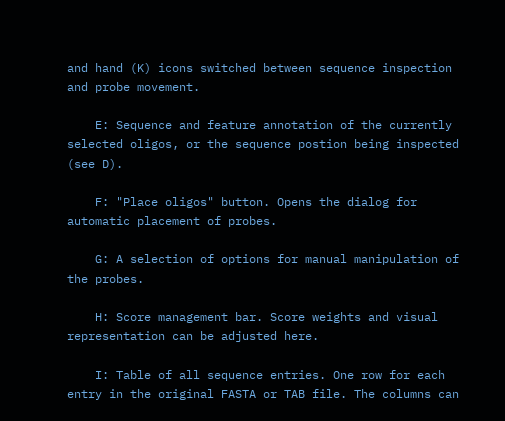and hand (K) icons switched between sequence inspection and probe movement.

    E: Sequence and feature annotation of the currently selected oligos, or the sequence postion being inspected (see D).

    F: "Place oligos" button. Opens the dialog for automatic placement of probes.

    G: A selection of options for manual manipulation of the probes.

    H: Score management bar. Score weights and visual representation can be adjusted here.

    I: Table of all sequence entries. One row for each entry in the original FASTA or TAB file. The columns can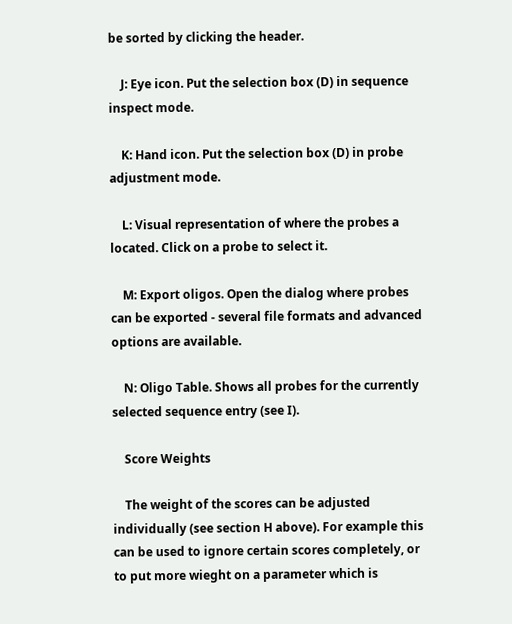be sorted by clicking the header.

    J: Eye icon. Put the selection box (D) in sequence inspect mode.

    K: Hand icon. Put the selection box (D) in probe adjustment mode.

    L: Visual representation of where the probes a located. Click on a probe to select it.

    M: Export oligos. Open the dialog where probes can be exported - several file formats and advanced options are available.

    N: Oligo Table. Shows all probes for the currently selected sequence entry (see I).

    Score Weights

    The weight of the scores can be adjusted individually (see section H above). For example this can be used to ignore certain scores completely, or to put more wieght on a parameter which is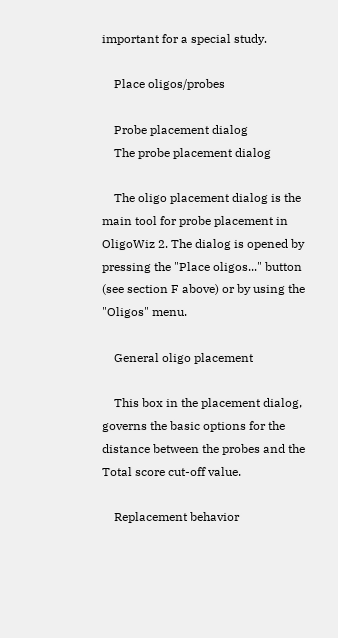important for a special study.

    Place oligos/probes

    Probe placement dialog
    The probe placement dialog

    The oligo placement dialog is the main tool for probe placement in OligoWiz 2. The dialog is opened by pressing the "Place oligos..." button (see section F above) or by using the "Oligos" menu.

    General oligo placement

    This box in the placement dialog, governs the basic options for the distance between the probes and the Total score cut-off value.

    Replacement behavior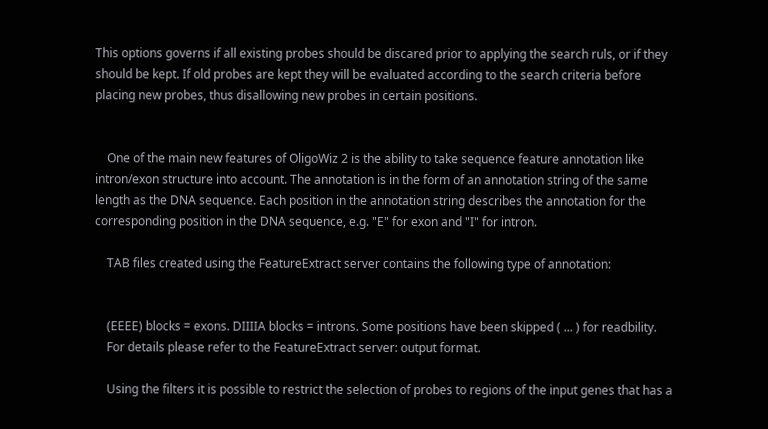This options governs if all existing probes should be discared prior to applying the search ruls, or if they should be kept. If old probes are kept they will be evaluated according to the search criteria before placing new probes, thus disallowing new probes in certain positions.


    One of the main new features of OligoWiz 2 is the ability to take sequence feature annotation like intron/exon structure into account. The annotation is in the form of an annotation string of the same length as the DNA sequence. Each position in the annotation string describes the annotation for the corresponding position in the DNA sequence, e.g. "E" for exon and "I" for intron.

    TAB files created using the FeatureExtract server contains the following type of annotation:


    (EEEE) blocks = exons. DIIIIA blocks = introns. Some positions have been skipped ( ... ) for readbility.
    For details please refer to the FeatureExtract server: output format.

    Using the filters it is possible to restrict the selection of probes to regions of the input genes that has a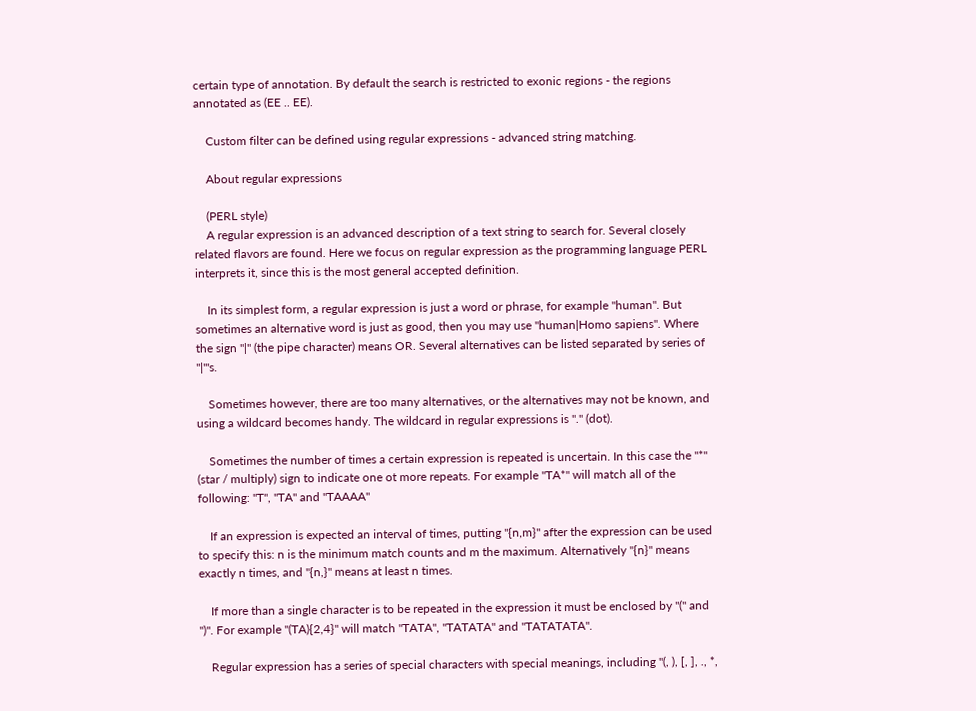certain type of annotation. By default the search is restricted to exonic regions - the regions annotated as (EE .. EE).

    Custom filter can be defined using regular expressions - advanced string matching.

    About regular expressions

    (PERL style)
    A regular expression is an advanced description of a text string to search for. Several closely related flavors are found. Here we focus on regular expression as the programming language PERL interprets it, since this is the most general accepted definition.

    In its simplest form, a regular expression is just a word or phrase, for example "human". But sometimes an alternative word is just as good, then you may use "human|Homo sapiens". Where the sign "|" (the pipe character) means OR. Several alternatives can be listed separated by series of "|"'s.

    Sometimes however, there are too many alternatives, or the alternatives may not be known, and using a wildcard becomes handy. The wildcard in regular expressions is "." (dot).

    Sometimes the number of times a certain expression is repeated is uncertain. In this case the "*" (star / multiply) sign to indicate one ot more repeats. For example "TA*" will match all of the following: "T", "TA" and "TAAAA"

    If an expression is expected an interval of times, putting "{n,m}" after the expression can be used to specify this: n is the minimum match counts and m the maximum. Alternatively "{n}" means exactly n times, and "{n,}" means at least n times.

    If more than a single character is to be repeated in the expression it must be enclosed by "(" and ")". For example "(TA){2,4}" will match "TATA", "TATATA" and "TATATATA".

    Regular expression has a series of special characters with special meanings, including "(, ), [, ], ., *,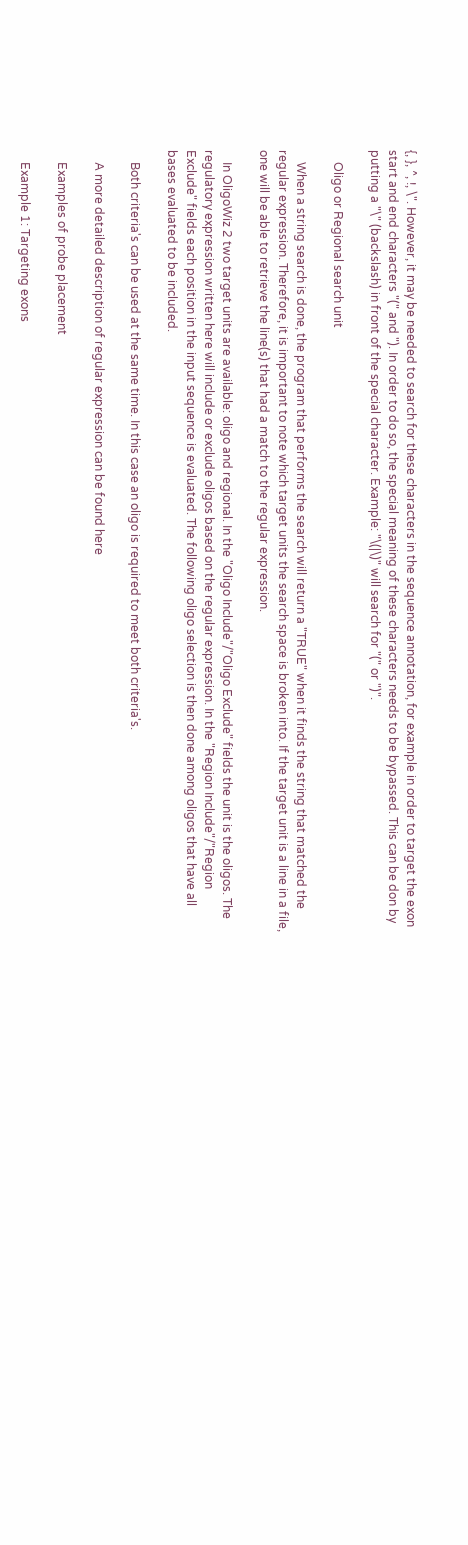{, }, ^, !, \". However, it may be needed to search for these characters in the sequence annotation, for example in order to target the exon start and end characters "(" and "). In order to do so, the special meaning of these characters needs to be bypassed. This can be don by putting a "\" (backslash) in front of the special character. Example: "\(|\)" will search for "(" or ")".

    Oligo or Regional search unit

    When a string search is done, the program that performs the search will return a "TRUE" when it finds the string that matched the regular expression. Therefore, it is important to note which target units the search space is broken into. If the target unit is a line in a file, one will be able to retrieve the line(s) that had a match to the regular expression.

    In OligoWiz 2 two target units are available: oligo and regional. In the "Oligo Include"/"Oligo Exclude" fields the unit is the oligos. The regulatory expression written here will include or exclude oligos based on the regular expression. In the "Region Include"/"Region Exclude" fields each position in the input sequence is evaluated. The following oligo selection is then done among oligos that have all bases evaluated to be included.

    Both criteria's can be used at the same time. In this case an oligo is required to meet both criteria's.

    A more detailed description of regular expression can be found here

    Examples of probe placement

    Example 1: Targeting exons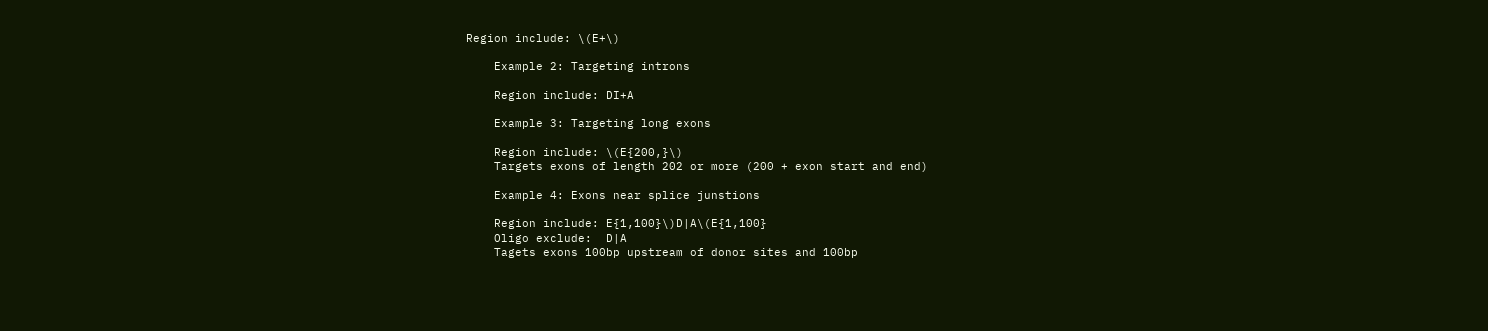Region include: \(E+\)

    Example 2: Targeting introns

    Region include: DI+A

    Example 3: Targeting long exons

    Region include: \(E{200,}\)
    Targets exons of length 202 or more (200 + exon start and end)

    Example 4: Exons near splice junstions

    Region include: E{1,100}\)D|A\(E{1,100}
    Oligo exclude:  D|A
    Tagets exons 100bp upstream of donor sites and 100bp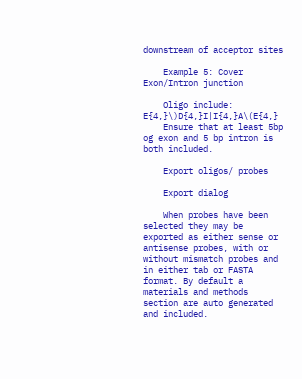downstream of acceptor sites

    Example 5: Cover Exon/Intron junction

    Oligo include: E{4,}\)D{4,}I|I{4,}A\(E{4,}
    Ensure that at least 5bp og exon and 5 bp intron is both included.

    Export oligos/ probes

    Export dialog

    When probes have been selected they may be exported as either sense or antisense probes, with or without mismatch probes and in either tab or FASTA format. By default a materials and methods section are auto generated and included.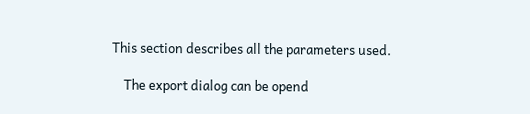This section describes all the parameters used.

    The export dialog can be opend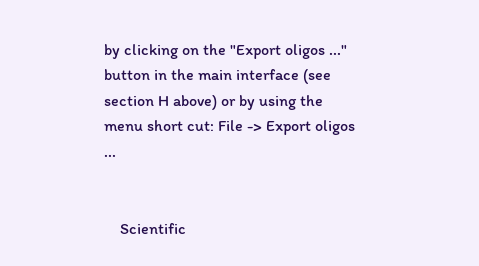by clicking on the "Export oligos ..." button in the main interface (see section H above) or by using the menu short cut: File -> Export oligos ...


    Scientific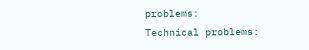problems:        Technical problems: